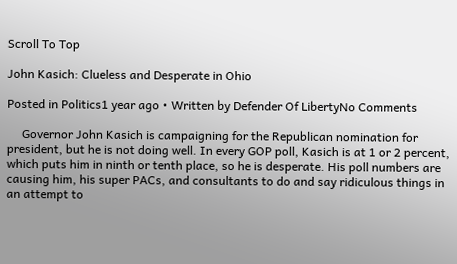Scroll To Top

John Kasich: Clueless and Desperate in Ohio

Posted in Politics1 year ago • Written by Defender Of LibertyNo Comments

     Governor John Kasich is campaigning for the Republican nomination for president, but he is not doing well. In every GOP poll, Kasich is at 1 or 2 percent, which puts him in ninth or tenth place, so he is desperate. His poll numbers are causing him, his super PACs, and consultants to do and say ridiculous things in an attempt to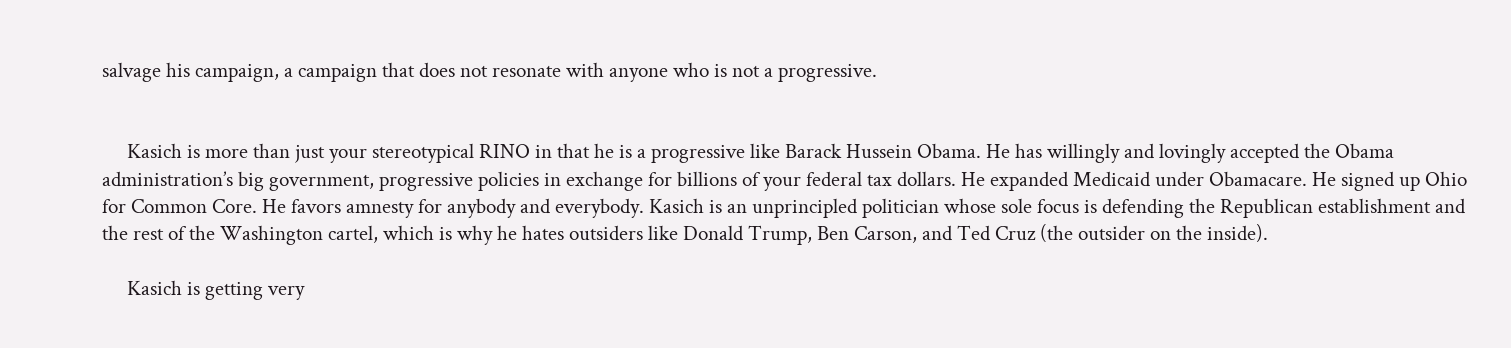salvage his campaign, a campaign that does not resonate with anyone who is not a progressive.


     Kasich is more than just your stereotypical RINO in that he is a progressive like Barack Hussein Obama. He has willingly and lovingly accepted the Obama administration’s big government, progressive policies in exchange for billions of your federal tax dollars. He expanded Medicaid under Obamacare. He signed up Ohio for Common Core. He favors amnesty for anybody and everybody. Kasich is an unprincipled politician whose sole focus is defending the Republican establishment and the rest of the Washington cartel, which is why he hates outsiders like Donald Trump, Ben Carson, and Ted Cruz (the outsider on the inside).

     Kasich is getting very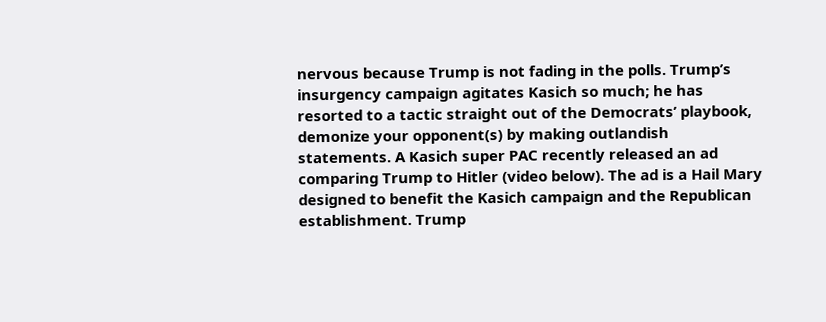nervous because Trump is not fading in the polls. Trump’s insurgency campaign agitates Kasich so much; he has resorted to a tactic straight out of the Democrats’ playbook, demonize your opponent(s) by making outlandish statements. A Kasich super PAC recently released an ad comparing Trump to Hitler (video below). The ad is a Hail Mary designed to benefit the Kasich campaign and the Republican establishment. Trump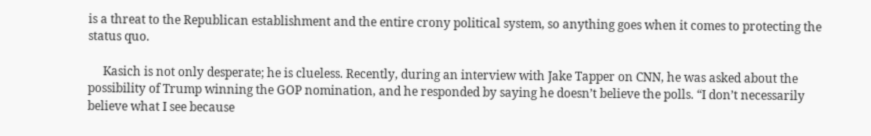is a threat to the Republican establishment and the entire crony political system, so anything goes when it comes to protecting the status quo.

     Kasich is not only desperate; he is clueless. Recently, during an interview with Jake Tapper on CNN, he was asked about the possibility of Trump winning the GOP nomination, and he responded by saying he doesn’t believe the polls. “I don’t necessarily believe what I see because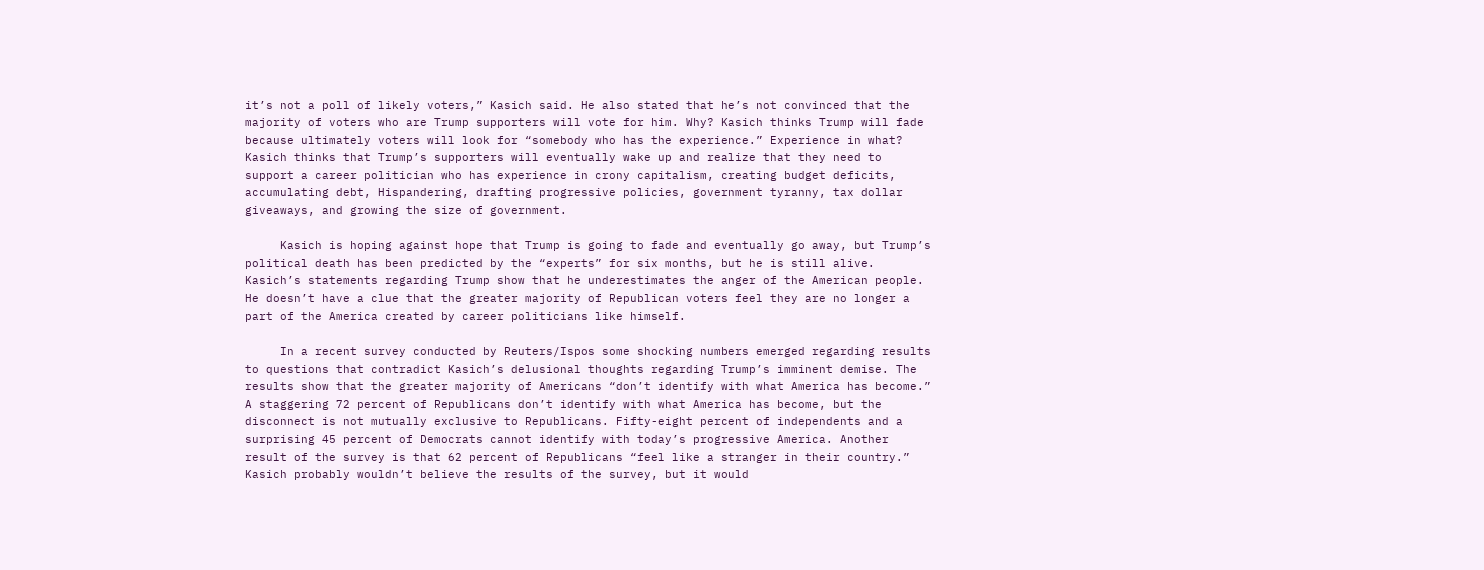it’s not a poll of likely voters,” Kasich said. He also stated that he’s not convinced that the majority of voters who are Trump supporters will vote for him. Why? Kasich thinks Trump will fade because ultimately voters will look for “somebody who has the experience.” Experience in what? Kasich thinks that Trump’s supporters will eventually wake up and realize that they need to support a career politician who has experience in crony capitalism, creating budget deficits, accumulating debt, Hispandering, drafting progressive policies, government tyranny, tax dollar giveaways, and growing the size of government.

     Kasich is hoping against hope that Trump is going to fade and eventually go away, but Trump’s political death has been predicted by the “experts” for six months, but he is still alive. Kasich’s statements regarding Trump show that he underestimates the anger of the American people. He doesn’t have a clue that the greater majority of Republican voters feel they are no longer a part of the America created by career politicians like himself.

     In a recent survey conducted by Reuters/Ispos some shocking numbers emerged regarding results to questions that contradict Kasich’s delusional thoughts regarding Trump’s imminent demise. The results show that the greater majority of Americans “don’t identify with what America has become.” A staggering 72 percent of Republicans don’t identify with what America has become, but the disconnect is not mutually exclusive to Republicans. Fifty-eight percent of independents and a surprising 45 percent of Democrats cannot identify with today’s progressive America. Another result of the survey is that 62 percent of Republicans “feel like a stranger in their country.” Kasich probably wouldn’t believe the results of the survey, but it would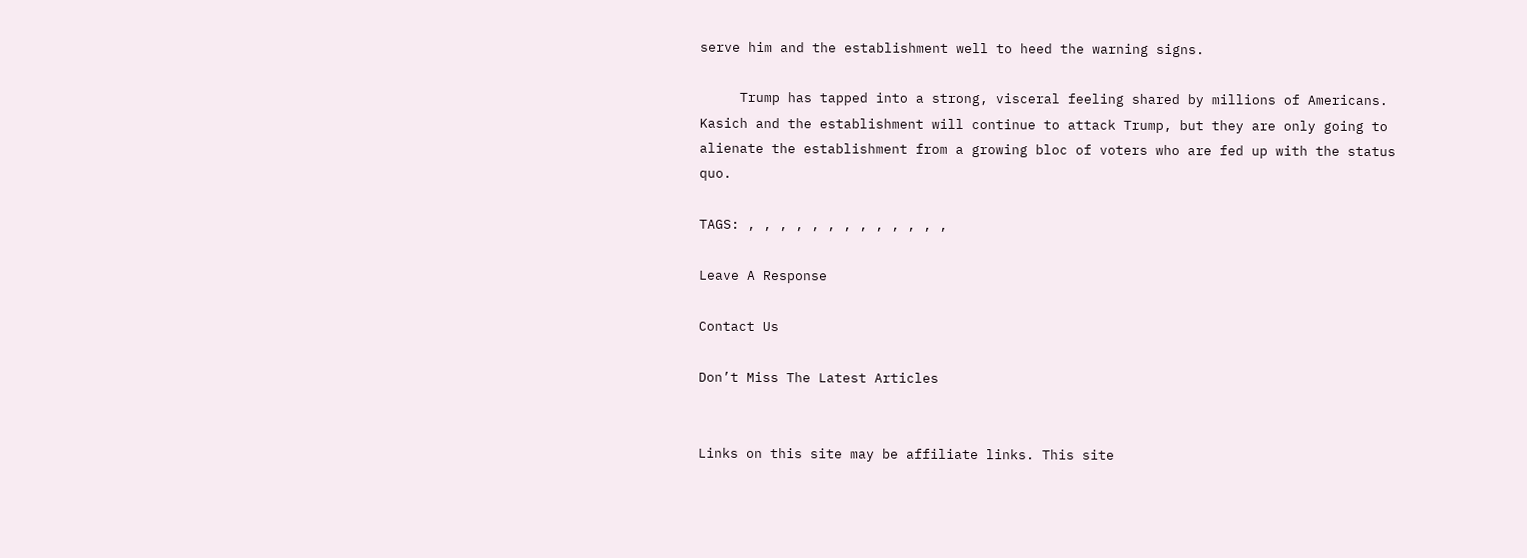serve him and the establishment well to heed the warning signs.

     Trump has tapped into a strong, visceral feeling shared by millions of Americans. Kasich and the establishment will continue to attack Trump, but they are only going to alienate the establishment from a growing bloc of voters who are fed up with the status quo.

TAGS: , , , , , , , , , , , , ,

Leave A Response

Contact Us

Don’t Miss The Latest Articles


Links on this site may be affiliate links. This site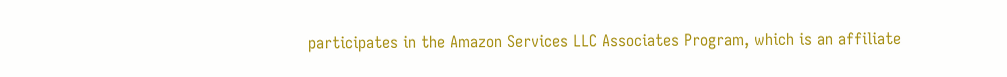participates in the Amazon Services LLC Associates Program, which is an affiliate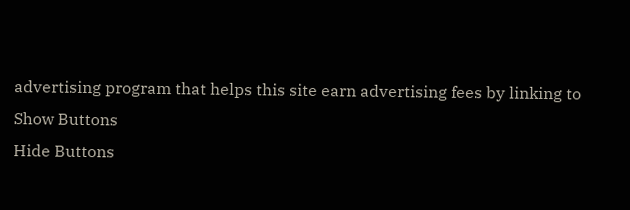advertising program that helps this site earn advertising fees by linking to
Show Buttons
Hide Buttons